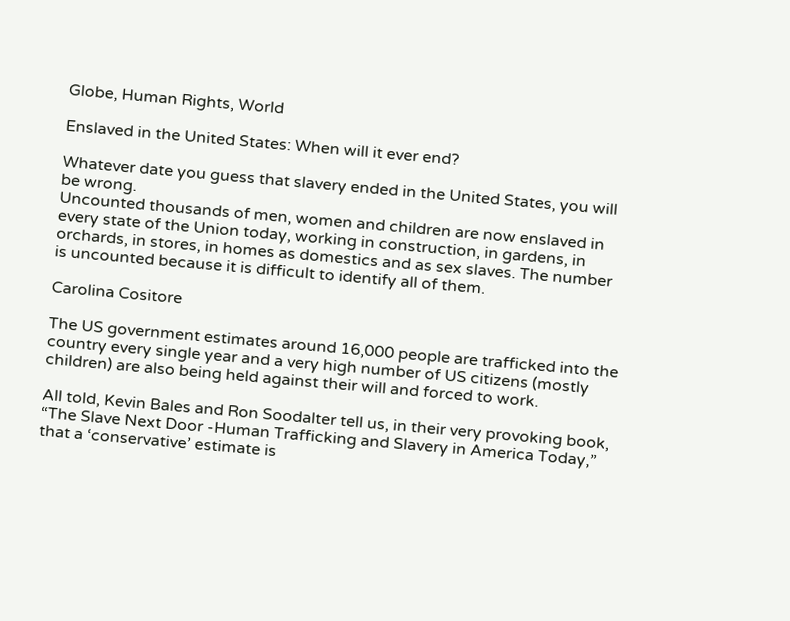Globe, Human Rights, World

Enslaved in the United States: When will it ever end?

Whatever date you guess that slavery ended in the United States, you will be wrong.
Uncounted thousands of men, women and children are now enslaved in every state of the Union today, working in construction, in gardens, in orchards, in stores, in homes as domestics and as sex slaves. The number is uncounted because it is difficult to identify all of them.

Carolina Cositore

The US government estimates around 16,000 people are trafficked into the country every single year and a very high number of US citizens (mostly children) are also being held against their will and forced to work.

All told, Kevin Bales and Ron Soodalter tell us, in their very provoking book, “The Slave Next Door -Human Trafficking and Slavery in America Today,” that a ‘conservative’ estimate is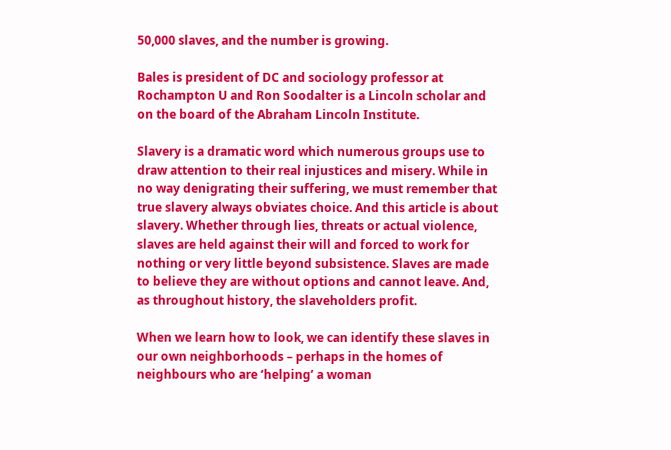50,000 slaves, and the number is growing.

Bales is president of DC and sociology professor at Rochampton U and Ron Soodalter is a Lincoln scholar and on the board of the Abraham Lincoln Institute.

Slavery is a dramatic word which numerous groups use to draw attention to their real injustices and misery. While in no way denigrating their suffering, we must remember that true slavery always obviates choice. And this article is about slavery. Whether through lies, threats or actual violence, slaves are held against their will and forced to work for nothing or very little beyond subsistence. Slaves are made to believe they are without options and cannot leave. And, as throughout history, the slaveholders profit.

When we learn how to look, we can identify these slaves in our own neighborhoods – perhaps in the homes of neighbours who are ‘helping’ a woman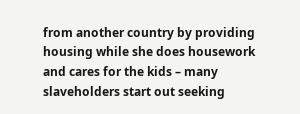from another country by providing housing while she does housework and cares for the kids – many slaveholders start out seeking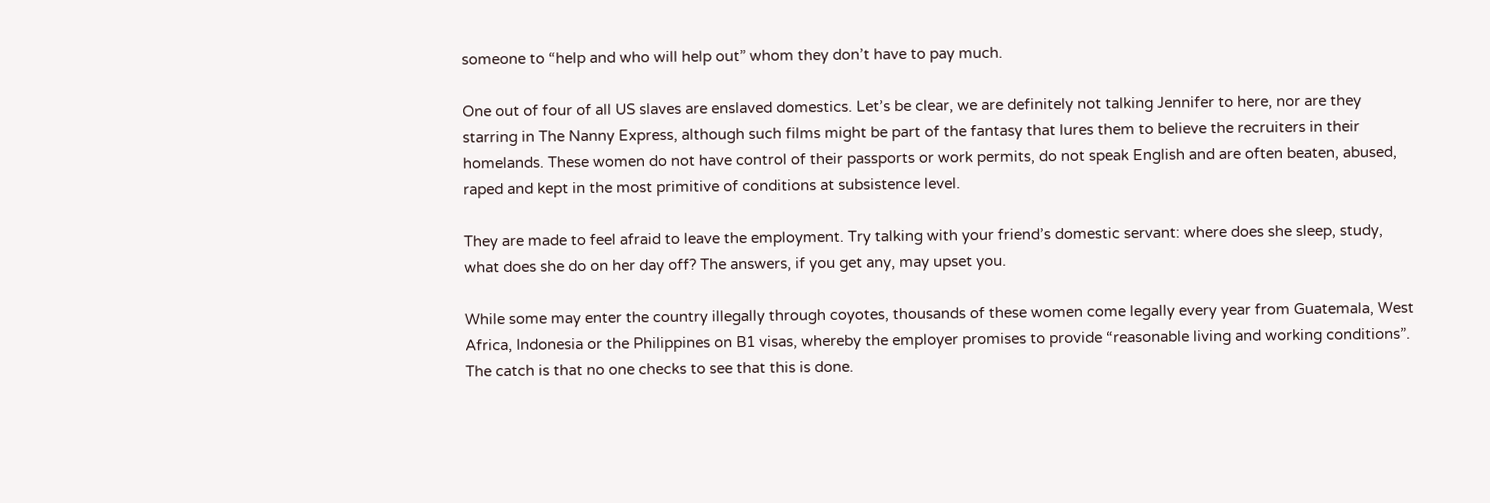someone to “help and who will help out” whom they don’t have to pay much.

One out of four of all US slaves are enslaved domestics. Let’s be clear, we are definitely not talking Jennifer to here, nor are they starring in The Nanny Express, although such films might be part of the fantasy that lures them to believe the recruiters in their homelands. These women do not have control of their passports or work permits, do not speak English and are often beaten, abused, raped and kept in the most primitive of conditions at subsistence level.

They are made to feel afraid to leave the employment. Try talking with your friend’s domestic servant: where does she sleep, study, what does she do on her day off? The answers, if you get any, may upset you.

While some may enter the country illegally through coyotes, thousands of these women come legally every year from Guatemala, West Africa, Indonesia or the Philippines on B1 visas, whereby the employer promises to provide “reasonable living and working conditions”. The catch is that no one checks to see that this is done.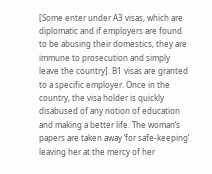[Some enter under A3 visas, which are diplomatic and if employers are found to be abusing their domestics, they are immune to prosecution and simply leave the country]. B1 visas are granted to a specific employer. Once in the country, the visa holder is quickly disabused of any notion of education and making a better life. The woman’s papers are taken away ‘for safe-keeping’ leaving her at the mercy of her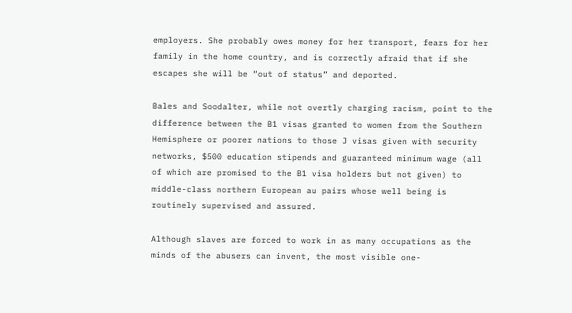employers. She probably owes money for her transport, fears for her family in the home country, and is correctly afraid that if she escapes she will be “out of status” and deported.

Bales and Soodalter, while not overtly charging racism, point to the difference between the B1 visas granted to women from the Southern Hemisphere or poorer nations to those J visas given with security networks, $500 education stipends and guaranteed minimum wage (all of which are promised to the B1 visa holders but not given) to middle-class northern European au pairs whose well being is routinely supervised and assured.

Although slaves are forced to work in as many occupations as the minds of the abusers can invent, the most visible one-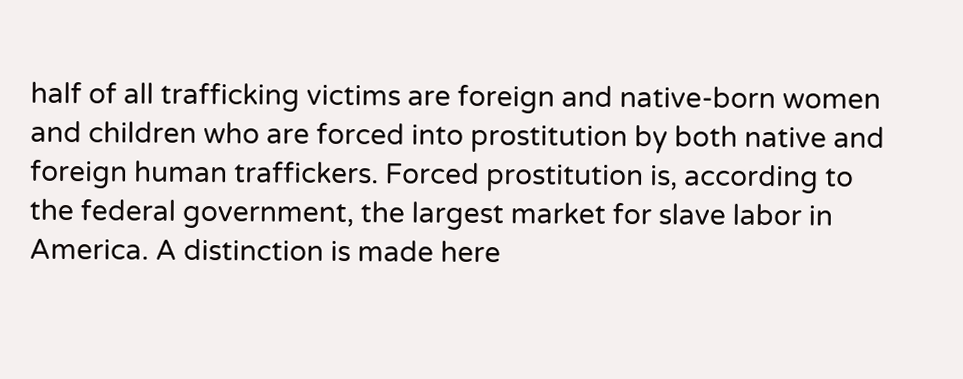half of all trafficking victims are foreign and native-born women and children who are forced into prostitution by both native and foreign human traffickers. Forced prostitution is, according to the federal government, the largest market for slave labor in America. A distinction is made here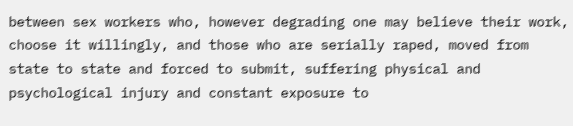between sex workers who, however degrading one may believe their work, choose it willingly, and those who are serially raped, moved from state to state and forced to submit, suffering physical and psychological injury and constant exposure to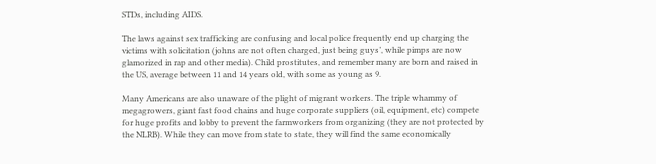STDs, including AIDS.

The laws against sex trafficking are confusing and local police frequently end up charging the victims with solicitation (johns are not often charged, just being guys’, while pimps are now glamorized in rap and other media). Child prostitutes, and remember many are born and raised in the US, average between 11 and 14 years old, with some as young as 9.

Many Americans are also unaware of the plight of migrant workers. The triple whammy of megagrowers, giant fast food chains and huge corporate suppliers (oil, equipment, etc) compete for huge profits and lobby to prevent the farmworkers from organizing (they are not protected by the NLRB). While they can move from state to state, they will find the same economically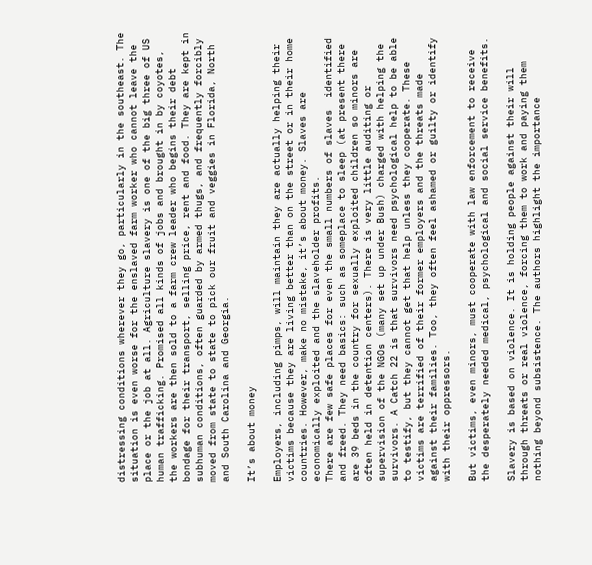distressing conditions wherever they go, particularly in the southeast. The situation is even worse for the enslaved farm worker who cannot leave the place or the job at all. Agriculture slavery is one of the big three of US human trafficking. Promised all kinds of jobs and brought in by coyotes, the workers are then sold to a farm crew leader who begins their debt bondage for their transport, selling price, rent and food. They are kept in subhuman conditions, often guarded by armed thugs, and frequently forcibly moved from state to state to pick our fruit and veggies in Florida, North and South Carolina and Georgia.

It’s about money

Employers, including pimps, will maintain they are actually helping their victims because they are living better than on the street or in their home countries. However, make no mistake, it’s about money. Slaves are economically exploited and the slaveholder profits.
There are few safe places for even the small numbers of slaves  identified and freed. They need basics: such as someplace to sleep (at present there are 39 beds in the country for sexually exploited children so minors are often held in detention centers). There is very little auditing or supervision of the NGOs (many set up under Bush) charged with helping the survivors. A Catch 22 is that survivors need psychological help to be able to testify, but they cannot get that help unless they cooperate. These victims are terrified of their former employers and the threats made against their families. Too, they often feel ashamed or guilty or identify with their oppressors.

But victims, even minors, must cooperate with law enforcement to receive the desperately needed medical, psychological and social service benefits.

Slavery is based on violence. It is holding people against their will through threats or real violence, forcing them to work and paying them nothing beyond subsistence. The authors highlight the importance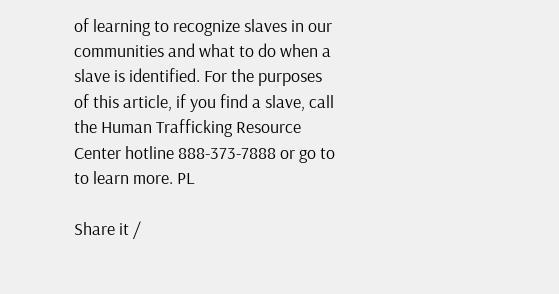of learning to recognize slaves in our communities and what to do when a slave is identified. For the purposes of this article, if you find a slave, call the Human Trafficking Resource Center hotline 888-373-7888 or go to to learn more. PL

Share it /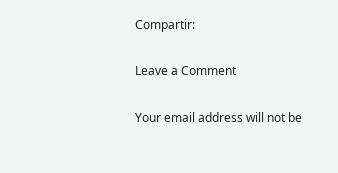Compartir:

Leave a Comment

Your email address will not be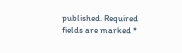published. Required fields are marked *